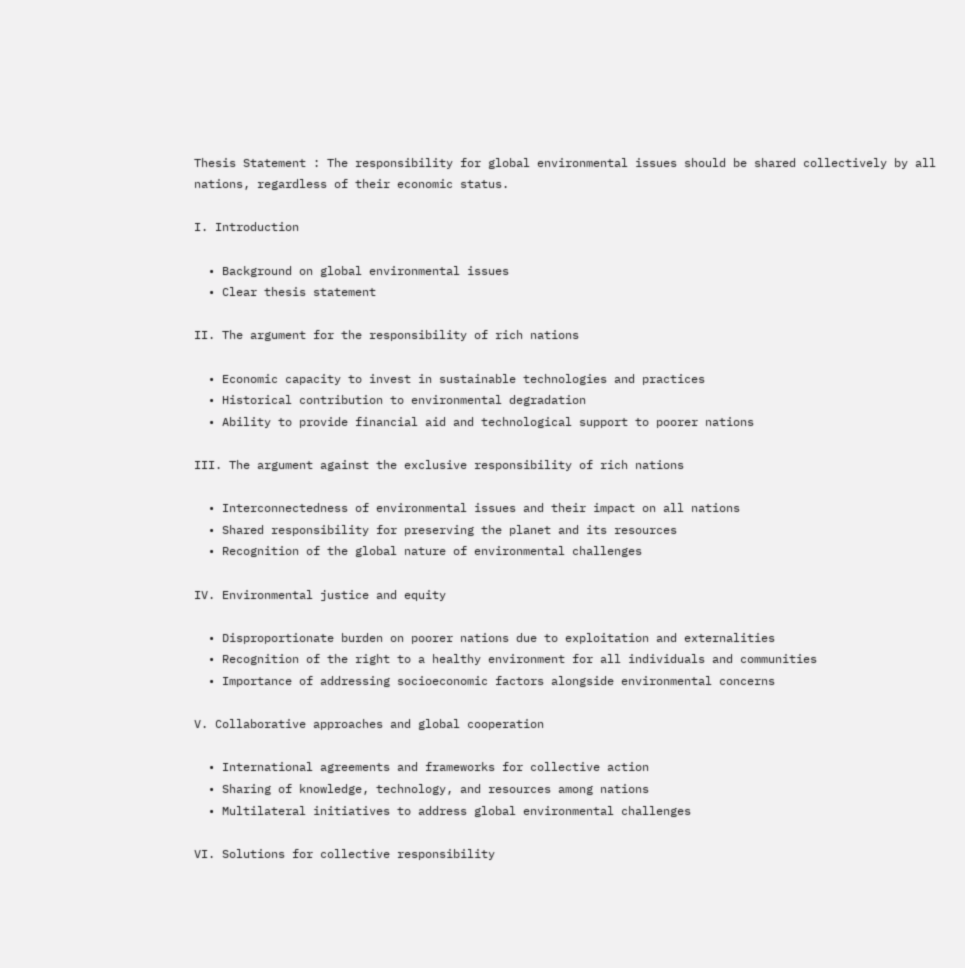Thesis Statement : The responsibility for global environmental issues should be shared collectively by all nations, regardless of their economic status.

I. Introduction

  • Background on global environmental issues
  • Clear thesis statement

II. The argument for the responsibility of rich nations

  • Economic capacity to invest in sustainable technologies and practices
  • Historical contribution to environmental degradation
  • Ability to provide financial aid and technological support to poorer nations

III. The argument against the exclusive responsibility of rich nations

  • Interconnectedness of environmental issues and their impact on all nations
  • Shared responsibility for preserving the planet and its resources
  • Recognition of the global nature of environmental challenges

IV. Environmental justice and equity

  • Disproportionate burden on poorer nations due to exploitation and externalities
  • Recognition of the right to a healthy environment for all individuals and communities
  • Importance of addressing socioeconomic factors alongside environmental concerns

V. Collaborative approaches and global cooperation

  • International agreements and frameworks for collective action
  • Sharing of knowledge, technology, and resources among nations
  • Multilateral initiatives to address global environmental challenges

VI. Solutions for collective responsibility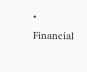• Financial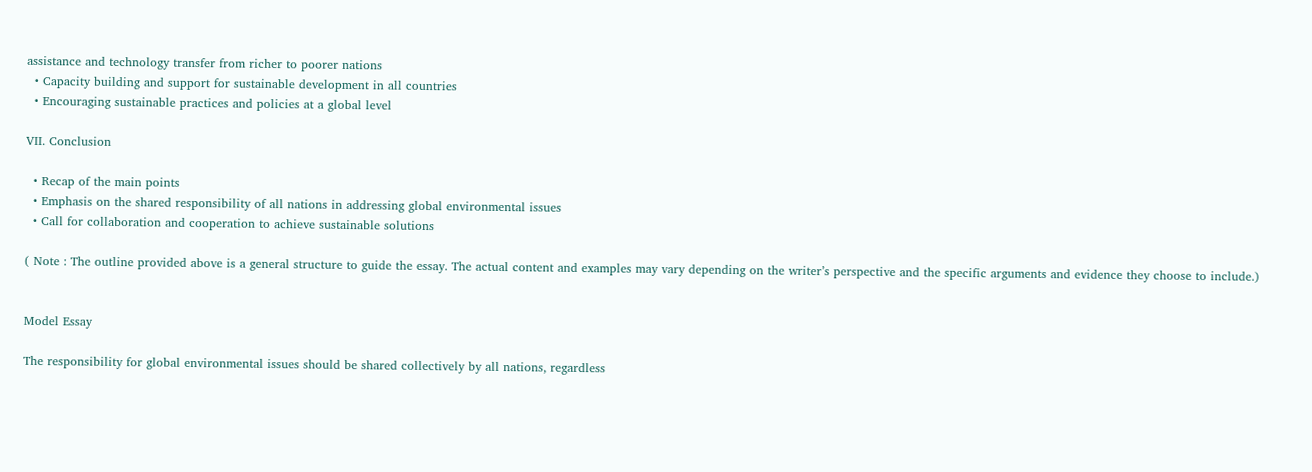assistance and technology transfer from richer to poorer nations
  • Capacity building and support for sustainable development in all countries
  • Encouraging sustainable practices and policies at a global level

VII. Conclusion

  • Recap of the main points
  • Emphasis on the shared responsibility of all nations in addressing global environmental issues
  • Call for collaboration and cooperation to achieve sustainable solutions

( Note : The outline provided above is a general structure to guide the essay. The actual content and examples may vary depending on the writer’s perspective and the specific arguments and evidence they choose to include.)


Model Essay

The responsibility for global environmental issues should be shared collectively by all nations, regardless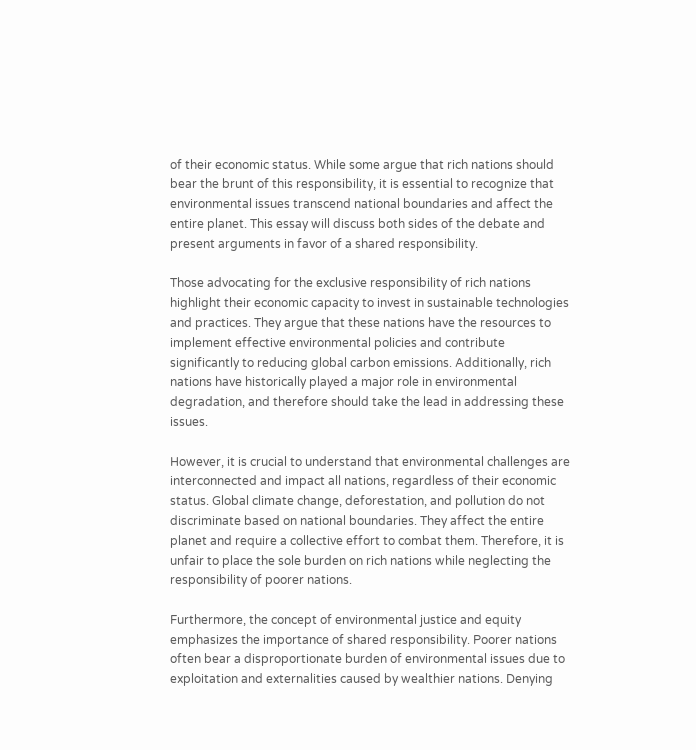of their economic status. While some argue that rich nations should bear the brunt of this responsibility, it is essential to recognize that environmental issues transcend national boundaries and affect the entire planet. This essay will discuss both sides of the debate and present arguments in favor of a shared responsibility.

Those advocating for the exclusive responsibility of rich nations highlight their economic capacity to invest in sustainable technologies and practices. They argue that these nations have the resources to implement effective environmental policies and contribute significantly to reducing global carbon emissions. Additionally, rich nations have historically played a major role in environmental degradation, and therefore should take the lead in addressing these issues.

However, it is crucial to understand that environmental challenges are interconnected and impact all nations, regardless of their economic status. Global climate change, deforestation, and pollution do not discriminate based on national boundaries. They affect the entire planet and require a collective effort to combat them. Therefore, it is unfair to place the sole burden on rich nations while neglecting the responsibility of poorer nations.

Furthermore, the concept of environmental justice and equity emphasizes the importance of shared responsibility. Poorer nations often bear a disproportionate burden of environmental issues due to exploitation and externalities caused by wealthier nations. Denying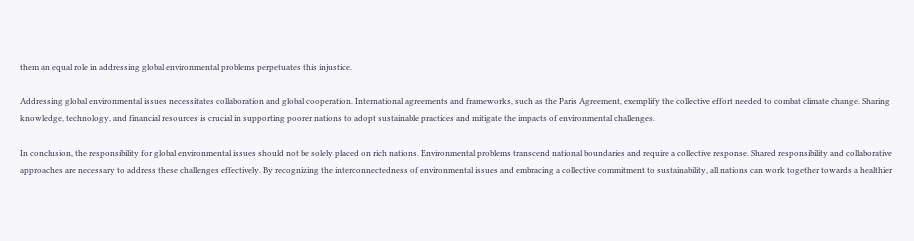them an equal role in addressing global environmental problems perpetuates this injustice.

Addressing global environmental issues necessitates collaboration and global cooperation. International agreements and frameworks, such as the Paris Agreement, exemplify the collective effort needed to combat climate change. Sharing knowledge, technology, and financial resources is crucial in supporting poorer nations to adopt sustainable practices and mitigate the impacts of environmental challenges.

In conclusion, the responsibility for global environmental issues should not be solely placed on rich nations. Environmental problems transcend national boundaries and require a collective response. Shared responsibility and collaborative approaches are necessary to address these challenges effectively. By recognizing the interconnectedness of environmental issues and embracing a collective commitment to sustainability, all nations can work together towards a healthier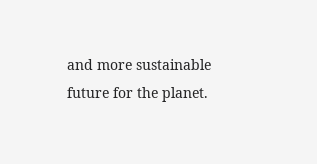and more sustainable future for the planet.